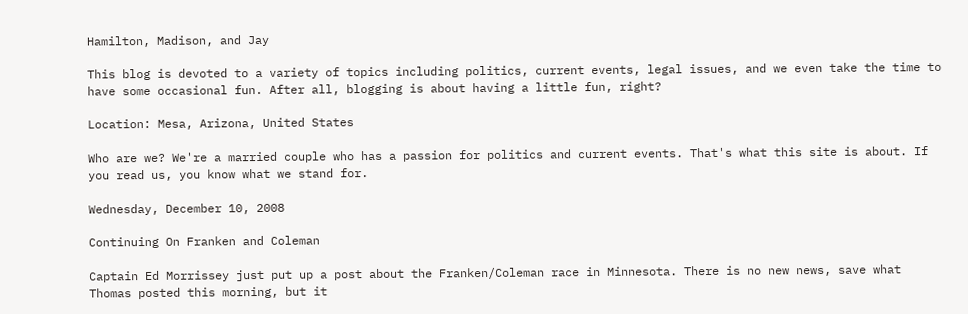Hamilton, Madison, and Jay

This blog is devoted to a variety of topics including politics, current events, legal issues, and we even take the time to have some occasional fun. After all, blogging is about having a little fun, right?

Location: Mesa, Arizona, United States

Who are we? We're a married couple who has a passion for politics and current events. That's what this site is about. If you read us, you know what we stand for.

Wednesday, December 10, 2008

Continuing On Franken and Coleman

Captain Ed Morrissey just put up a post about the Franken/Coleman race in Minnesota. There is no new news, save what Thomas posted this morning, but it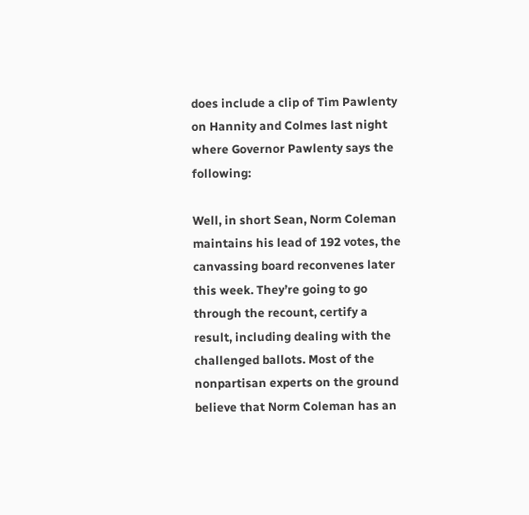does include a clip of Tim Pawlenty on Hannity and Colmes last night where Governor Pawlenty says the following:

Well, in short Sean, Norm Coleman maintains his lead of 192 votes, the canvassing board reconvenes later this week. They’re going to go through the recount, certify a result, including dealing with the challenged ballots. Most of the nonpartisan experts on the ground believe that Norm Coleman has an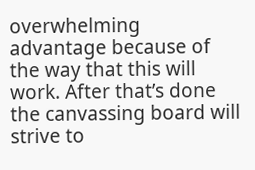overwhelming advantage because of the way that this will work. After that’s done the canvassing board will strive to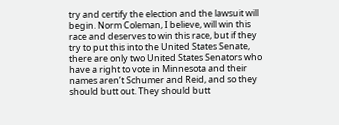try and certify the election and the lawsuit will begin. Norm Coleman, I believe, will win this race and deserves to win this race, but if they try to put this into the United States Senate, there are only two United States Senators who have a right to vote in Minnesota and their names aren’t Schumer and Reid, and so they should butt out. They should butt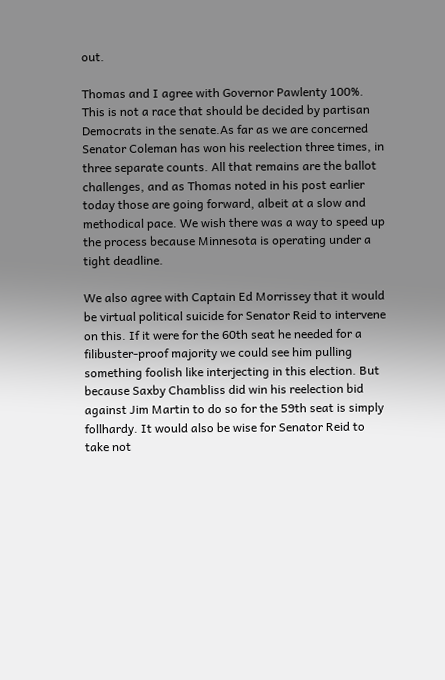out.

Thomas and I agree with Governor Pawlenty 100%. This is not a race that should be decided by partisan Democrats in the senate.As far as we are concerned Senator Coleman has won his reelection three times, in three separate counts. All that remains are the ballot challenges, and as Thomas noted in his post earlier today those are going forward, albeit at a slow and methodical pace. We wish there was a way to speed up the process because Minnesota is operating under a tight deadline.

We also agree with Captain Ed Morrissey that it would be virtual political suicide for Senator Reid to intervene on this. If it were for the 60th seat he needed for a filibuster-proof majority we could see him pulling something foolish like interjecting in this election. But because Saxby Chambliss did win his reelection bid against Jim Martin to do so for the 59th seat is simply follhardy. It would also be wise for Senator Reid to take not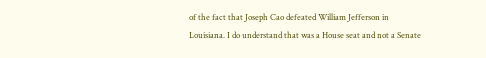of the fact that Joseph Cao defeated William Jefferson in Louisiana. I do understand that was a House seat and not a Senate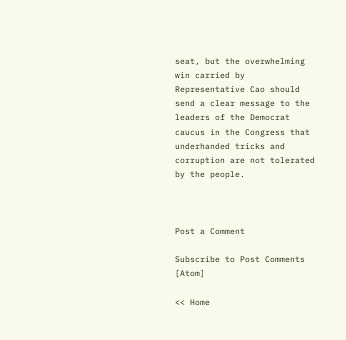seat, but the overwhelming win carried by Representative Cao should send a clear message to the leaders of the Democrat caucus in the Congress that underhanded tricks and corruption are not tolerated by the people.



Post a Comment

Subscribe to Post Comments [Atom]

<< Home